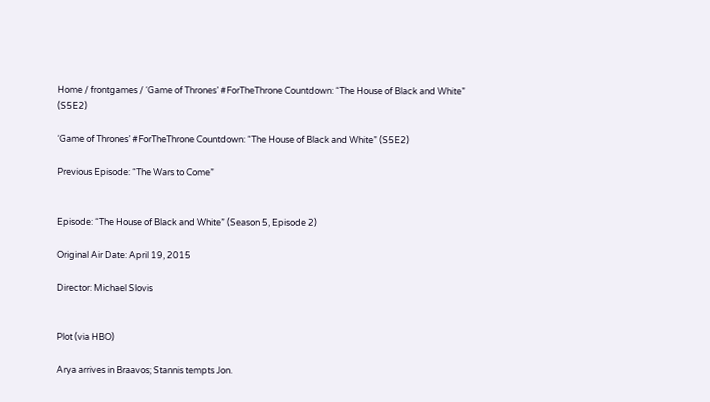Home / frontgames / ‘Game of Thrones’ #ForTheThrone Countdown: “The House of Black and White” (S5E2)

‘Game of Thrones’ #ForTheThrone Countdown: “The House of Black and White” (S5E2)

Previous Episode: “The Wars to Come”


Episode: “The House of Black and White” (Season 5, Episode 2)

Original Air Date: April 19, 2015

Director: Michael Slovis


Plot (via HBO)

Arya arrives in Braavos; Stannis tempts Jon.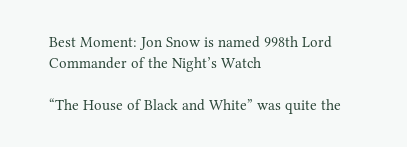Best Moment: Jon Snow is named 998th Lord Commander of the Night’s Watch

“The House of Black and White” was quite the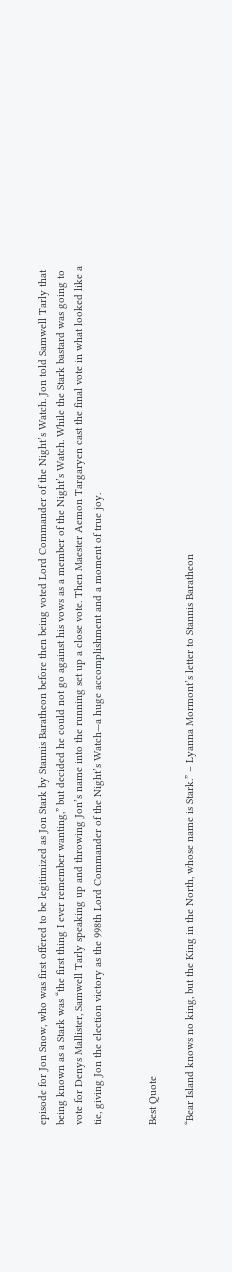episode for Jon Snow, who was first offered to be legitimized as Jon Stark by Stannis Baratheon before then being voted Lord Commander of the Night’s Watch. Jon told Samwell Tarly that being known as a Stark was “the first thing I ever remember wanting,” but decided he could not go against his vows as a member of the Night’s Watch. While the Stark bastard was going to vote for Denys Mallister, Samwell Tarly speaking up and throwing Jon’s name into the running set up a close vote. Then Maester Aemon Targaryen cast the final vote in what looked like a tie, giving Jon the election victory as the 998th Lord Commander of the Night’s Watch—a huge accomplishment and a moment of true joy.


Best Quote

“Bear Island knows no king, but the King in the North, whose name is Stark.” – Lyanna Mormont’s letter to Stannis Baratheon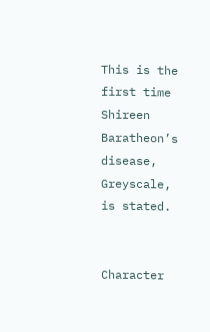This is the first time Shireen Baratheon’s disease, Greyscale, is stated.


Character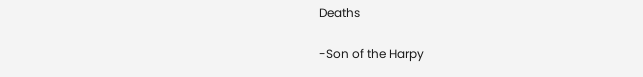Deaths

-Son of the Harpy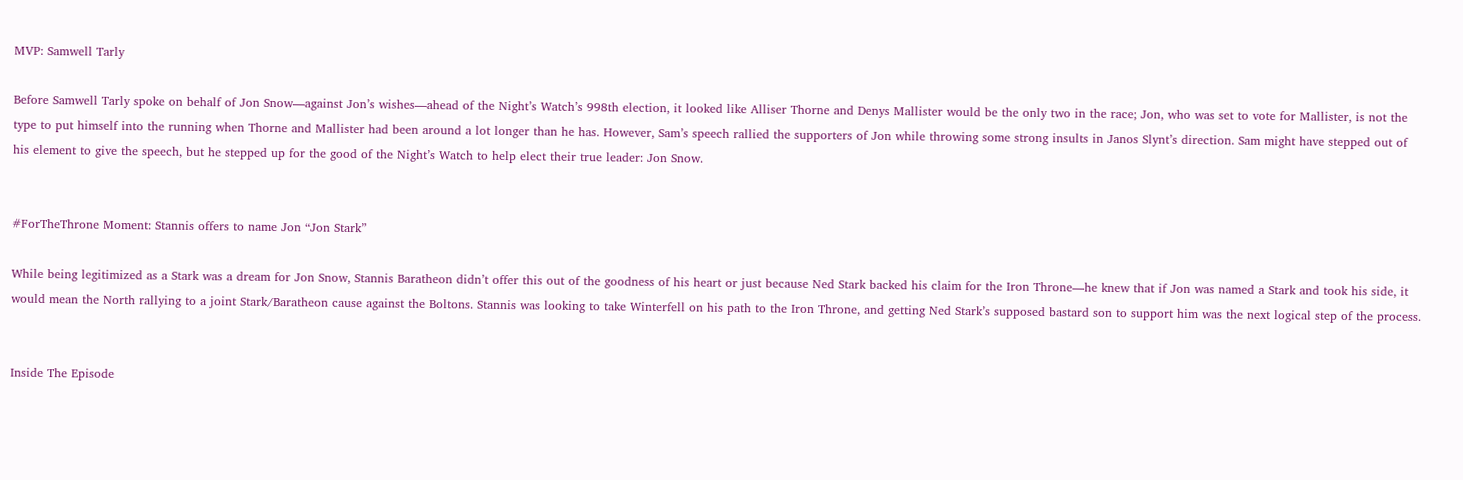MVP: Samwell Tarly

Before Samwell Tarly spoke on behalf of Jon Snow—against Jon’s wishes—ahead of the Night’s Watch’s 998th election, it looked like Alliser Thorne and Denys Mallister would be the only two in the race; Jon, who was set to vote for Mallister, is not the type to put himself into the running when Thorne and Mallister had been around a lot longer than he has. However, Sam’s speech rallied the supporters of Jon while throwing some strong insults in Janos Slynt’s direction. Sam might have stepped out of his element to give the speech, but he stepped up for the good of the Night’s Watch to help elect their true leader: Jon Snow.


#ForTheThrone Moment: Stannis offers to name Jon “Jon Stark”

While being legitimized as a Stark was a dream for Jon Snow, Stannis Baratheon didn’t offer this out of the goodness of his heart or just because Ned Stark backed his claim for the Iron Throne—he knew that if Jon was named a Stark and took his side, it would mean the North rallying to a joint Stark/Baratheon cause against the Boltons. Stannis was looking to take Winterfell on his path to the Iron Throne, and getting Ned Stark’s supposed bastard son to support him was the next logical step of the process.


Inside The Episode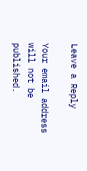Leave a Reply

Your email address will not be published.